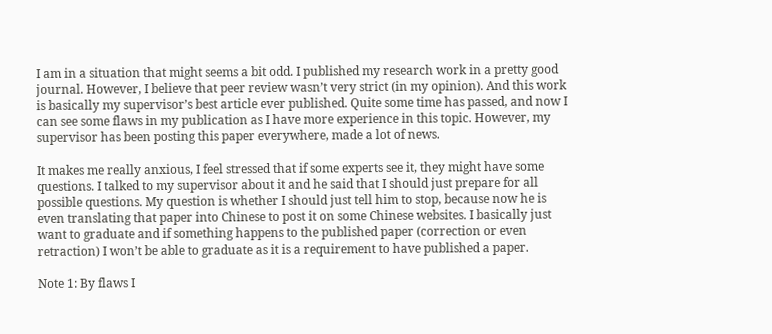I am in a situation that might seems a bit odd. I published my research work in a pretty good journal. However, I believe that peer review wasn’t very strict (in my opinion). And this work is basically my supervisor’s best article ever published. Quite some time has passed, and now I can see some flaws in my publication as I have more experience in this topic. However, my supervisor has been posting this paper everywhere, made a lot of news.

It makes me really anxious, I feel stressed that if some experts see it, they might have some questions. I talked to my supervisor about it and he said that I should just prepare for all possible questions. My question is whether I should just tell him to stop, because now he is even translating that paper into Chinese to post it on some Chinese websites. I basically just want to graduate and if something happens to the published paper (correction or even retraction) I won’t be able to graduate as it is a requirement to have published a paper.

Note 1: By flaws I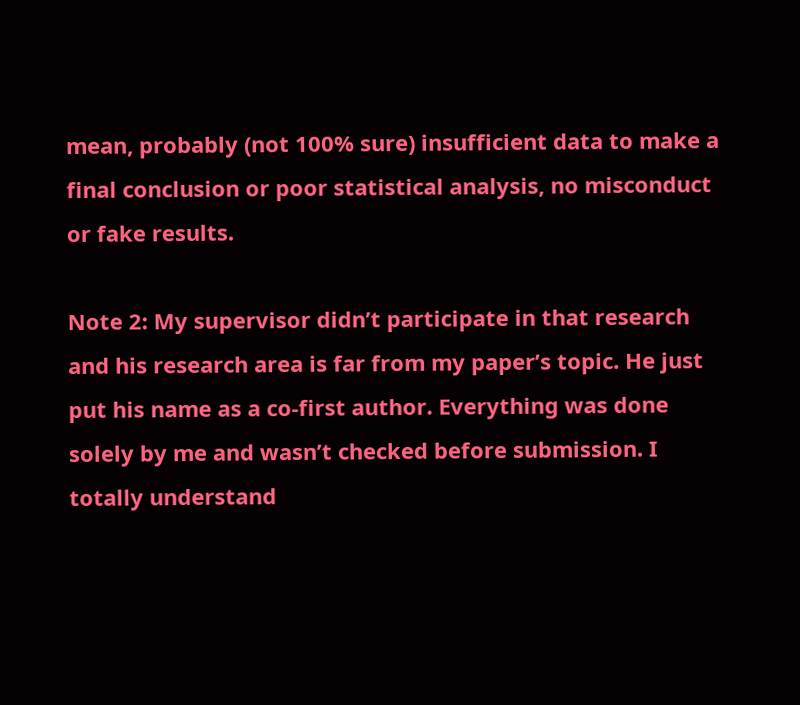mean, probably (not 100% sure) insufficient data to make a final conclusion or poor statistical analysis, no misconduct or fake results.

Note 2: My supervisor didn’t participate in that research and his research area is far from my paper’s topic. He just put his name as a co-first author. Everything was done solely by me and wasn’t checked before submission. I totally understand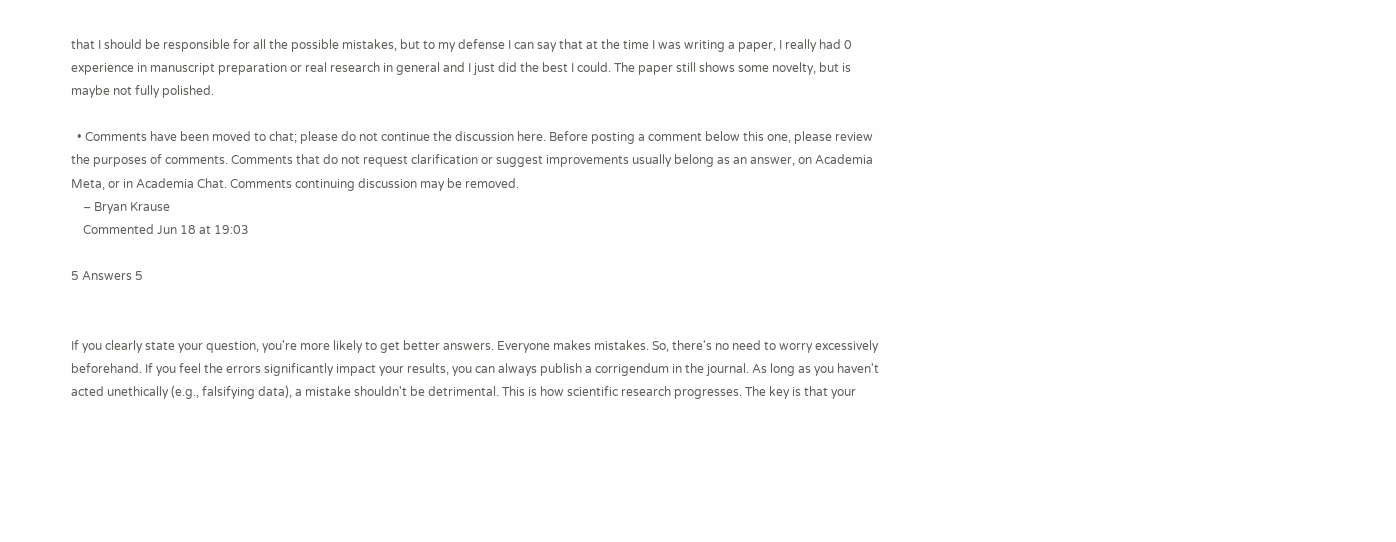that I should be responsible for all the possible mistakes, but to my defense I can say that at the time I was writing a paper, I really had 0 experience in manuscript preparation or real research in general and I just did the best I could. The paper still shows some novelty, but is maybe not fully polished.

  • Comments have been moved to chat; please do not continue the discussion here. Before posting a comment below this one, please review the purposes of comments. Comments that do not request clarification or suggest improvements usually belong as an answer, on Academia Meta, or in Academia Chat. Comments continuing discussion may be removed.
    – Bryan Krause
    Commented Jun 18 at 19:03

5 Answers 5


If you clearly state your question, you're more likely to get better answers. Everyone makes mistakes. So, there's no need to worry excessively beforehand. If you feel the errors significantly impact your results, you can always publish a corrigendum in the journal. As long as you haven't acted unethically (e.g., falsifying data), a mistake shouldn't be detrimental. This is how scientific research progresses. The key is that your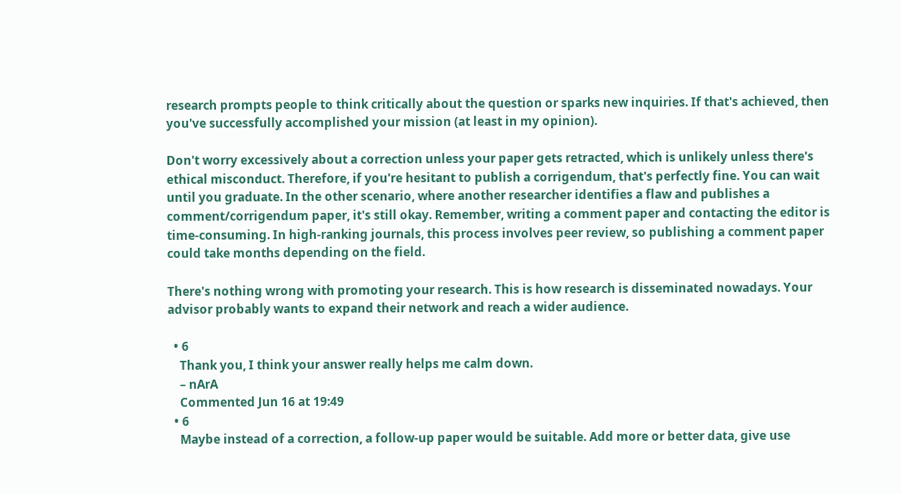research prompts people to think critically about the question or sparks new inquiries. If that's achieved, then you've successfully accomplished your mission (at least in my opinion).

Don't worry excessively about a correction unless your paper gets retracted, which is unlikely unless there's ethical misconduct. Therefore, if you're hesitant to publish a corrigendum, that's perfectly fine. You can wait until you graduate. In the other scenario, where another researcher identifies a flaw and publishes a comment/corrigendum paper, it's still okay. Remember, writing a comment paper and contacting the editor is time-consuming. In high-ranking journals, this process involves peer review, so publishing a comment paper could take months depending on the field.

There's nothing wrong with promoting your research. This is how research is disseminated nowadays. Your advisor probably wants to expand their network and reach a wider audience.

  • 6
    Thank you, I think your answer really helps me calm down.
    – nArA
    Commented Jun 16 at 19:49
  • 6
    Maybe instead of a correction, a follow-up paper would be suitable. Add more or better data, give use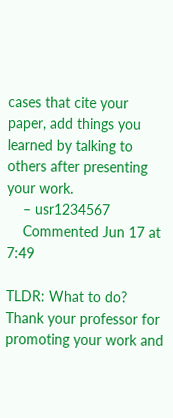cases that cite your paper, add things you learned by talking to others after presenting your work.
    – usr1234567
    Commented Jun 17 at 7:49

TLDR: What to do? Thank your professor for promoting your work and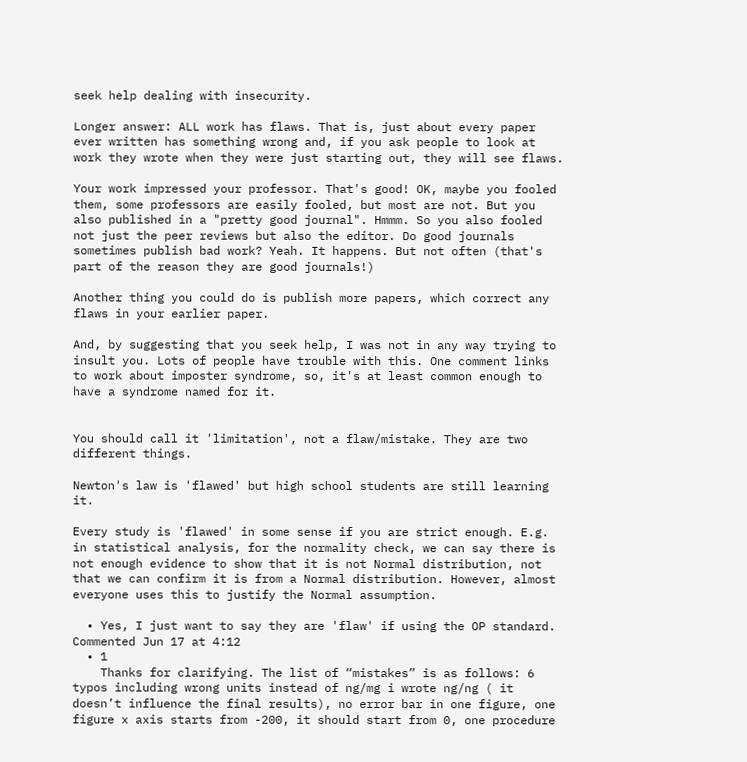seek help dealing with insecurity.

Longer answer: ALL work has flaws. That is, just about every paper ever written has something wrong and, if you ask people to look at work they wrote when they were just starting out, they will see flaws.

Your work impressed your professor. That's good! OK, maybe you fooled them, some professors are easily fooled, but most are not. But you also published in a "pretty good journal". Hmmm. So you also fooled not just the peer reviews but also the editor. Do good journals sometimes publish bad work? Yeah. It happens. But not often (that's part of the reason they are good journals!)

Another thing you could do is publish more papers, which correct any flaws in your earlier paper.

And, by suggesting that you seek help, I was not in any way trying to insult you. Lots of people have trouble with this. One comment links to work about imposter syndrome, so, it's at least common enough to have a syndrome named for it.


You should call it 'limitation', not a flaw/mistake. They are two different things.

Newton's law is 'flawed' but high school students are still learning it.

Every study is 'flawed' in some sense if you are strict enough. E.g. in statistical analysis, for the normality check, we can say there is not enough evidence to show that it is not Normal distribution, not that we can confirm it is from a Normal distribution. However, almost everyone uses this to justify the Normal assumption.

  • Yes, I just want to say they are 'flaw' if using the OP standard. Commented Jun 17 at 4:12
  • 1
    Thanks for clarifying. The list of “mistakes” is as follows: 6 typos including wrong units instead of ng/mg i wrote ng/ng ( it doesn’t influence the final results), no error bar in one figure, one figure x axis starts from -200, it should start from 0, one procedure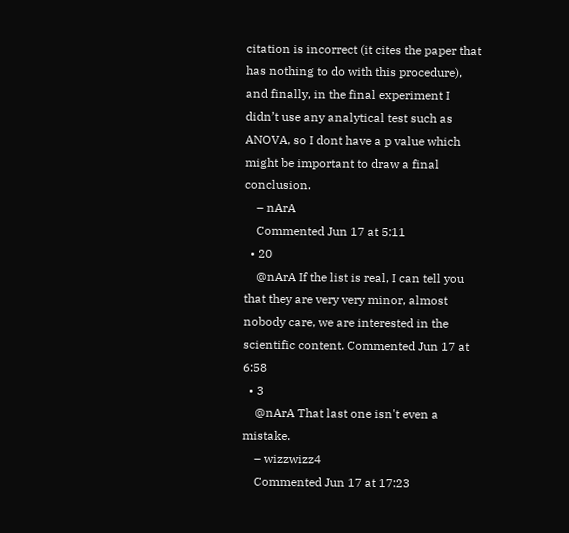citation is incorrect (it cites the paper that has nothing to do with this procedure), and finally, in the final experiment I didn’t use any analytical test such as ANOVA, so I dont have a p value which might be important to draw a final conclusion.
    – nArA
    Commented Jun 17 at 5:11
  • 20
    @nArA If the list is real, I can tell you that they are very very minor, almost nobody care, we are interested in the scientific content. Commented Jun 17 at 6:58
  • 3
    @nArA That last one isn't even a mistake.
    – wizzwizz4
    Commented Jun 17 at 17:23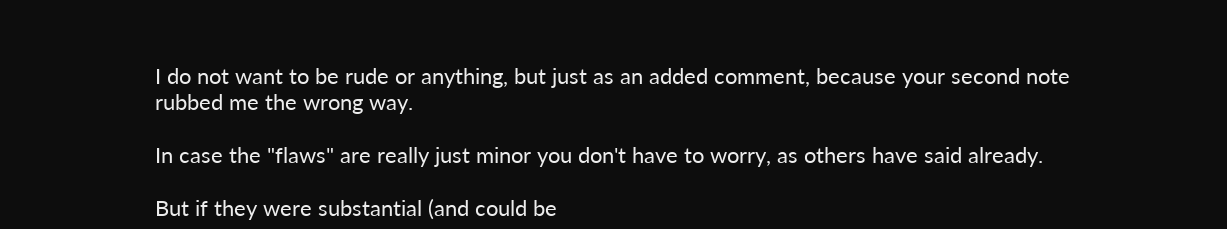I do not want to be rude or anything, but just as an added comment, because your second note rubbed me the wrong way.

In case the "flaws" are really just minor you don't have to worry, as others have said already.

But if they were substantial (and could be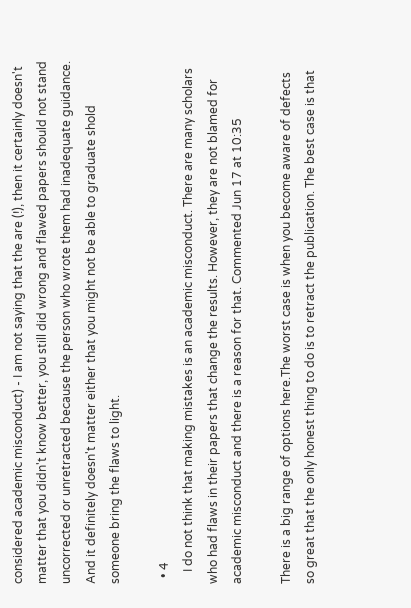considered academic misconduct) - I am not saying that the are (!), then it certainly doesn't matter that you didn't know better, you still did wrong and flawed papers should not stand uncorrected or unretracted because the person who wrote them had inadequate guidance. And it definitely doesn't matter either that you might not be able to graduate shold someone bring the flaws to light.

  • 4
    I do not think that making mistakes is an academic misconduct. There are many scholars who had flaws in their papers that change the results. However, they are not blamed for academic misconduct and there is a reason for that. Commented Jun 17 at 10:35

There is a big range of options here.The worst case is when you become aware of defects so great that the only honest thing to do is to retract the publication. The best case is that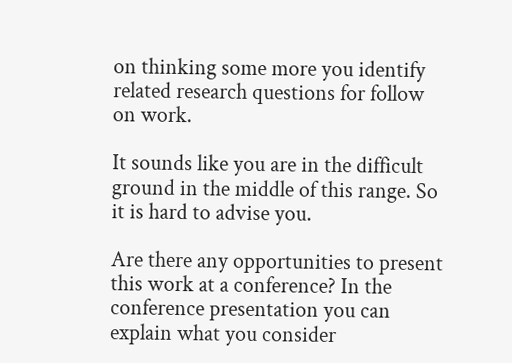on thinking some more you identify related research questions for follow on work.

It sounds like you are in the difficult ground in the middle of this range. So it is hard to advise you.

Are there any opportunities to present this work at a conference? In the conference presentation you can explain what you consider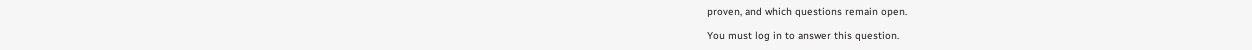proven, and which questions remain open.

You must log in to answer this question.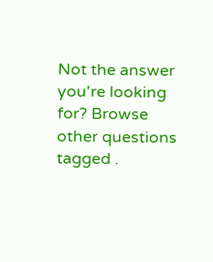Not the answer you're looking for? Browse other questions tagged .